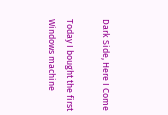Dark Side, Here I Come

Today I bought the first Windows machine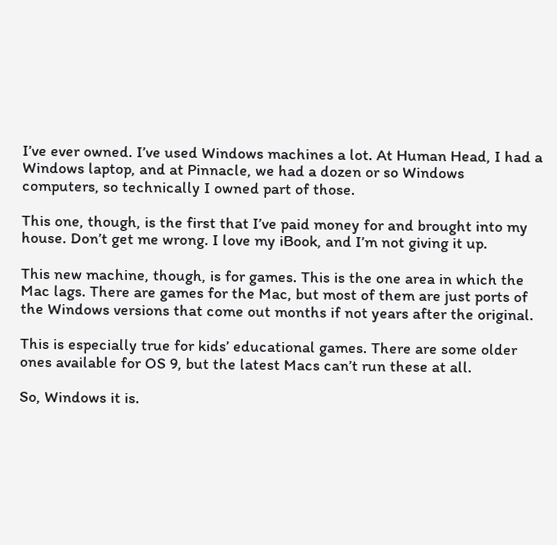I’ve ever owned. I’ve used Windows machines a lot. At Human Head, I had a Windows laptop, and at Pinnacle, we had a dozen or so Windows computers, so technically I owned part of those.

This one, though, is the first that I’ve paid money for and brought into my house. Don’t get me wrong. I love my iBook, and I’m not giving it up.

This new machine, though, is for games. This is the one area in which the Mac lags. There are games for the Mac, but most of them are just ports of the Windows versions that come out months if not years after the original.

This is especially true for kids’ educational games. There are some older ones available for OS 9, but the latest Macs can’t run these at all.

So, Windows it is.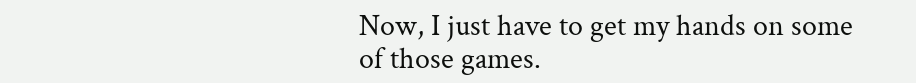Now, I just have to get my hands on some of those games.